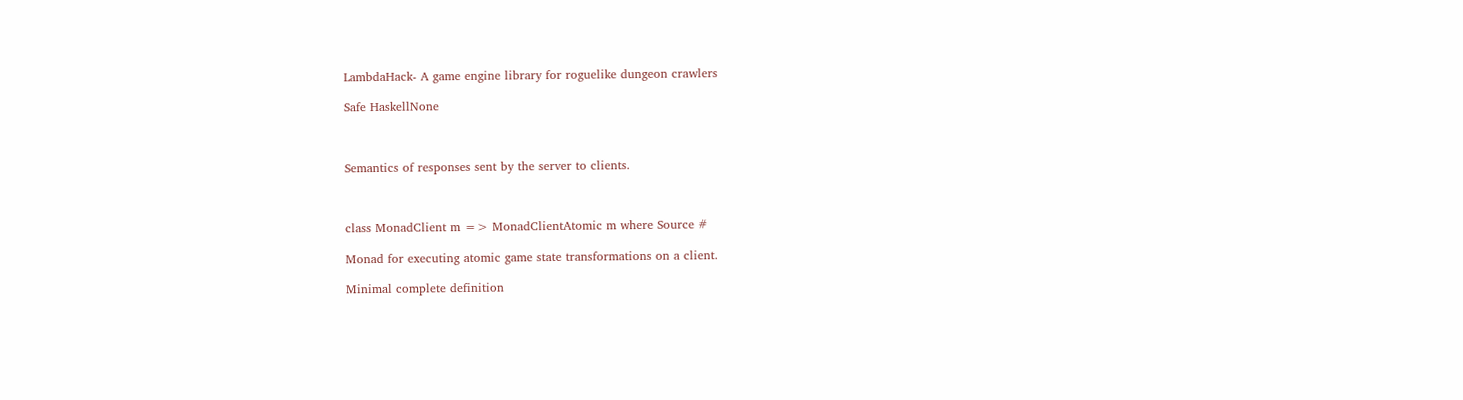LambdaHack- A game engine library for roguelike dungeon crawlers

Safe HaskellNone



Semantics of responses sent by the server to clients.



class MonadClient m => MonadClientAtomic m where Source #

Monad for executing atomic game state transformations on a client.

Minimal complete definition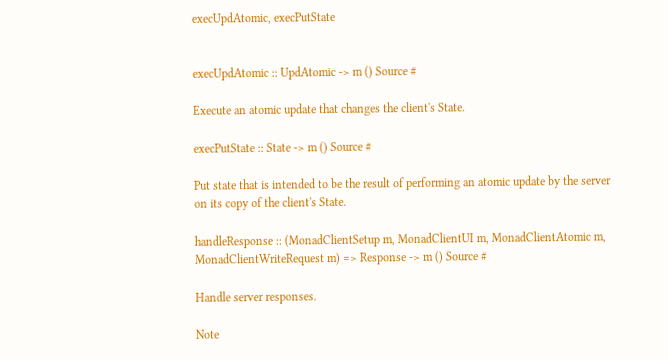execUpdAtomic, execPutState


execUpdAtomic :: UpdAtomic -> m () Source #

Execute an atomic update that changes the client's State.

execPutState :: State -> m () Source #

Put state that is intended to be the result of performing an atomic update by the server on its copy of the client's State.

handleResponse :: (MonadClientSetup m, MonadClientUI m, MonadClientAtomic m, MonadClientWriteRequest m) => Response -> m () Source #

Handle server responses.

Note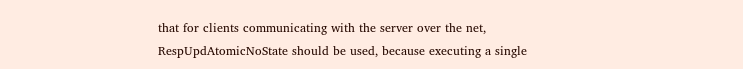that for clients communicating with the server over the net, RespUpdAtomicNoState should be used, because executing a single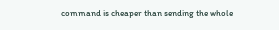command is cheaper than sending the whole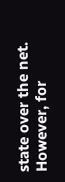state over the net. However, for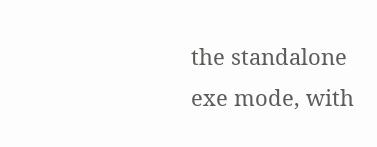the standalone exe mode, with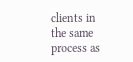clients in the same process as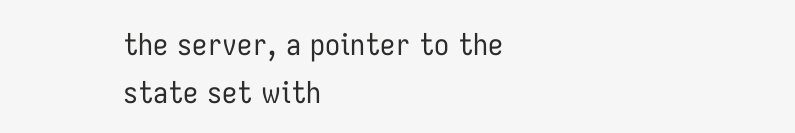the server, a pointer to the state set with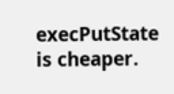execPutState is cheaper.